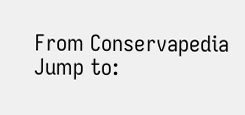From Conservapedia
Jump to: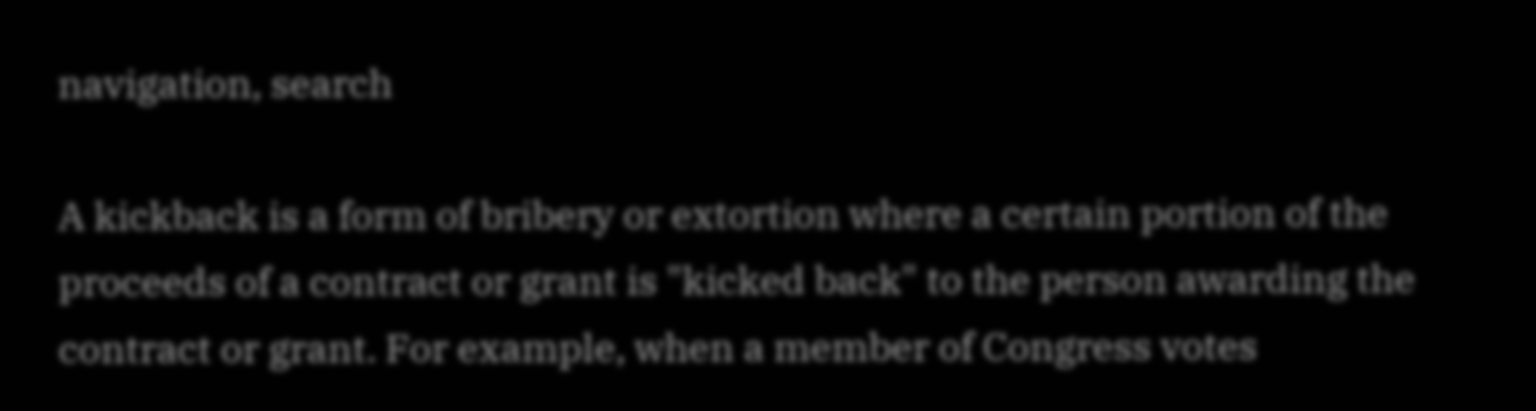navigation, search

A kickback is a form of bribery or extortion where a certain portion of the proceeds of a contract or grant is "kicked back" to the person awarding the contract or grant. For example, when a member of Congress votes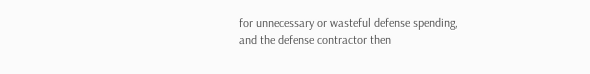for unnecessary or wasteful defense spending, and the defense contractor then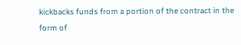kickbacks funds from a portion of the contract in the form of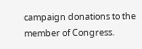campaign donations to the member of Congress.